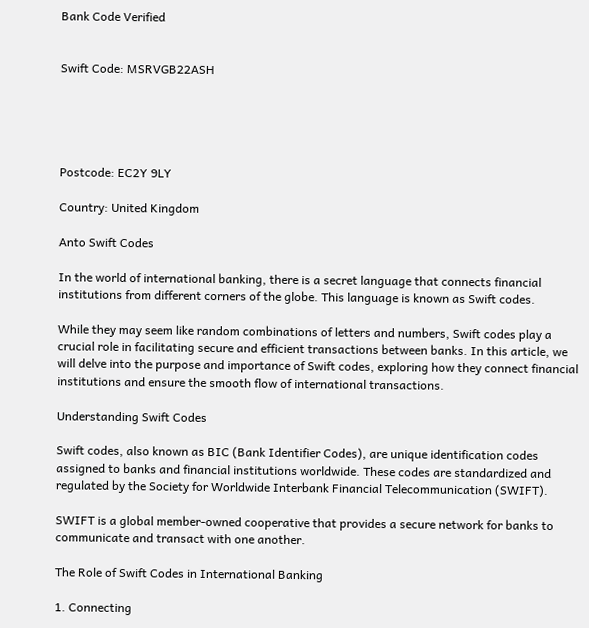Bank Code Verified


Swift Code: MSRVGB22ASH





Postcode: EC2Y 9LY

Country: United Kingdom

Anto Swift Codes

In the world of international banking, there is a secret language that connects financial institutions from different corners of the globe. This language is known as Swift codes.

While they may seem like random combinations of letters and numbers, Swift codes play a crucial role in facilitating secure and efficient transactions between banks. In this article, we will delve into the purpose and importance of Swift codes, exploring how they connect financial institutions and ensure the smooth flow of international transactions.

Understanding Swift Codes

Swift codes, also known as BIC (Bank Identifier Codes), are unique identification codes assigned to banks and financial institutions worldwide. These codes are standardized and regulated by the Society for Worldwide Interbank Financial Telecommunication (SWIFT).

SWIFT is a global member-owned cooperative that provides a secure network for banks to communicate and transact with one another.

The Role of Swift Codes in International Banking

1. Connecting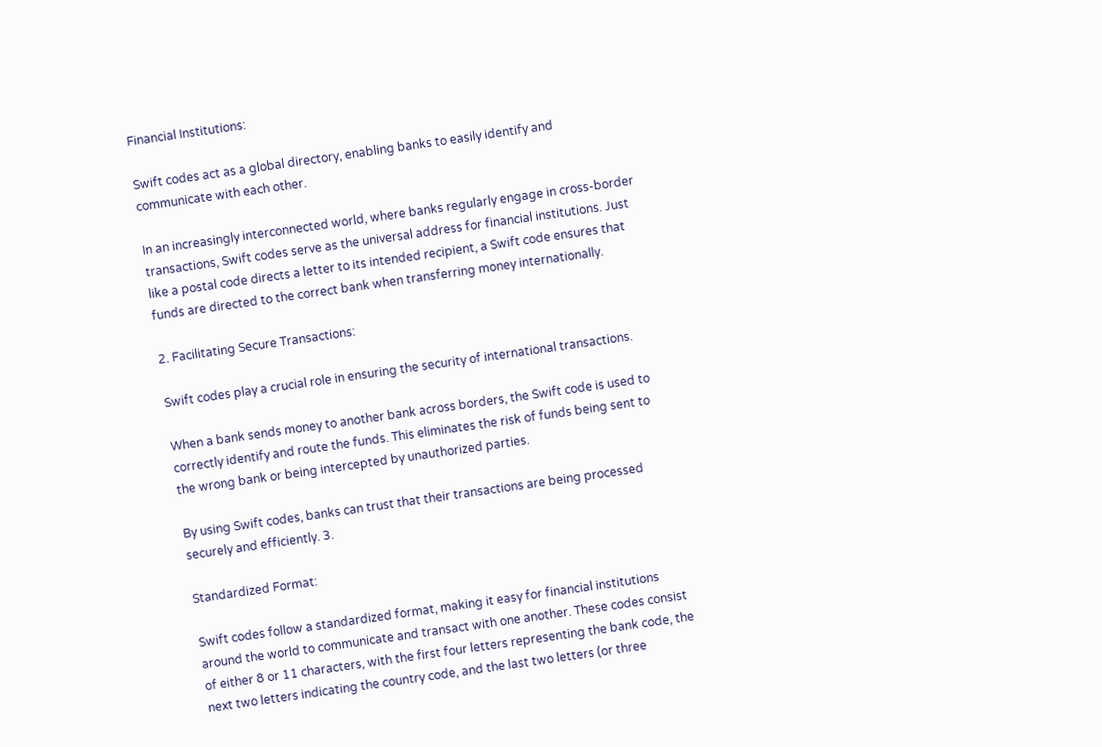Financial Institutions:

Swift codes act as a global directory, enabling banks to easily identify and communicate with each other.

In an increasingly interconnected world, where banks regularly engage in cross-border transactions, Swift codes serve as the universal address for financial institutions. Just like a postal code directs a letter to its intended recipient, a Swift code ensures that funds are directed to the correct bank when transferring money internationally.

2. Facilitating Secure Transactions:

Swift codes play a crucial role in ensuring the security of international transactions.

When a bank sends money to another bank across borders, the Swift code is used to correctly identify and route the funds. This eliminates the risk of funds being sent to the wrong bank or being intercepted by unauthorized parties.

By using Swift codes, banks can trust that their transactions are being processed securely and efficiently. 3.

Standardized Format:

Swift codes follow a standardized format, making it easy for financial institutions around the world to communicate and transact with one another. These codes consist of either 8 or 11 characters, with the first four letters representing the bank code, the next two letters indicating the country code, and the last two letters (or three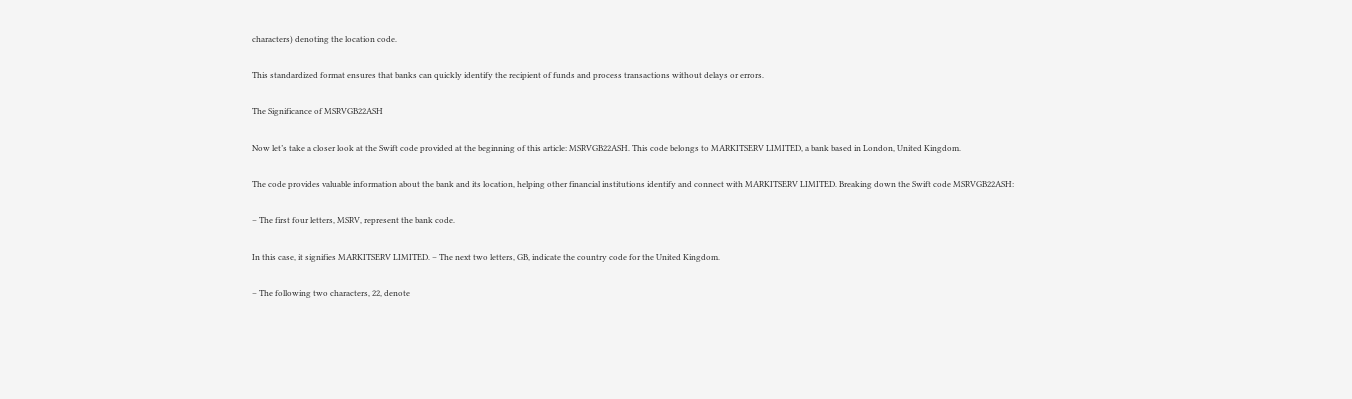characters) denoting the location code.

This standardized format ensures that banks can quickly identify the recipient of funds and process transactions without delays or errors.

The Significance of MSRVGB22ASH

Now let’s take a closer look at the Swift code provided at the beginning of this article: MSRVGB22ASH. This code belongs to MARKITSERV LIMITED, a bank based in London, United Kingdom.

The code provides valuable information about the bank and its location, helping other financial institutions identify and connect with MARKITSERV LIMITED. Breaking down the Swift code MSRVGB22ASH:

– The first four letters, MSRV, represent the bank code.

In this case, it signifies MARKITSERV LIMITED. – The next two letters, GB, indicate the country code for the United Kingdom.

– The following two characters, 22, denote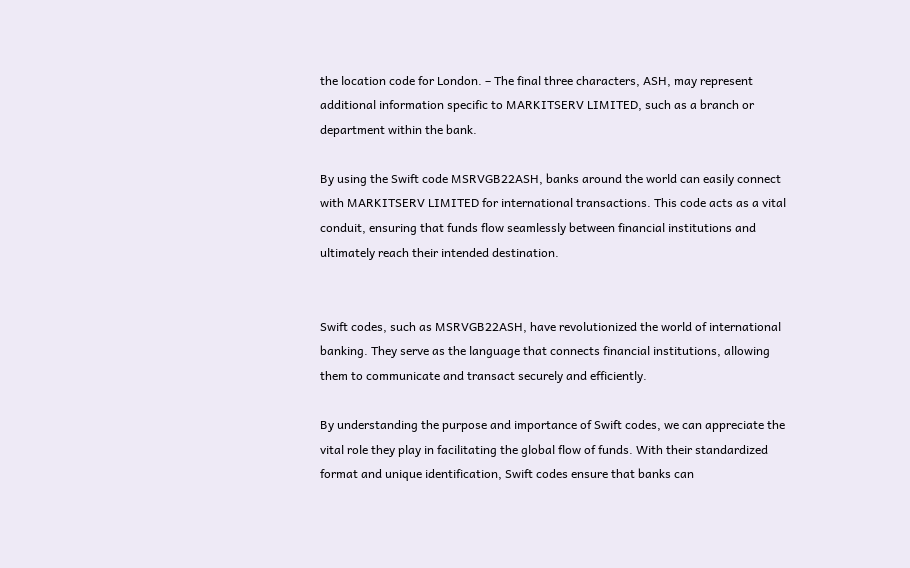the location code for London. – The final three characters, ASH, may represent additional information specific to MARKITSERV LIMITED, such as a branch or department within the bank.

By using the Swift code MSRVGB22ASH, banks around the world can easily connect with MARKITSERV LIMITED for international transactions. This code acts as a vital conduit, ensuring that funds flow seamlessly between financial institutions and ultimately reach their intended destination.


Swift codes, such as MSRVGB22ASH, have revolutionized the world of international banking. They serve as the language that connects financial institutions, allowing them to communicate and transact securely and efficiently.

By understanding the purpose and importance of Swift codes, we can appreciate the vital role they play in facilitating the global flow of funds. With their standardized format and unique identification, Swift codes ensure that banks can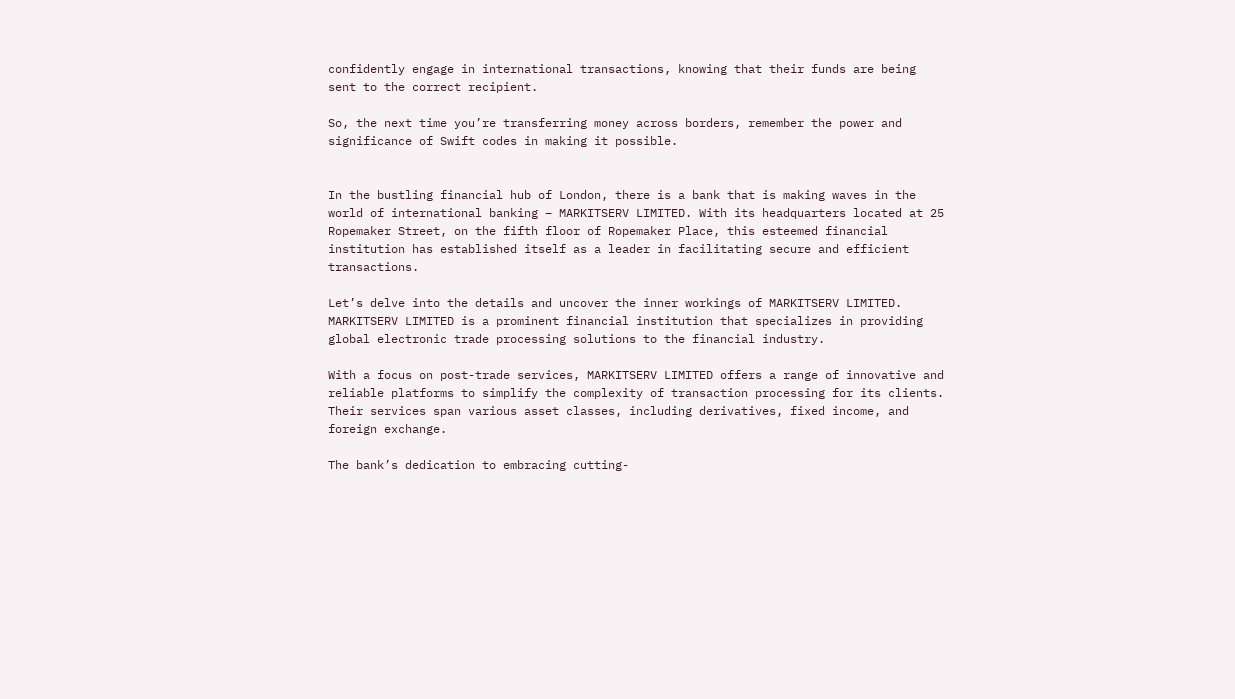confidently engage in international transactions, knowing that their funds are being sent to the correct recipient.

So, the next time you’re transferring money across borders, remember the power and significance of Swift codes in making it possible.


In the bustling financial hub of London, there is a bank that is making waves in the world of international banking – MARKITSERV LIMITED. With its headquarters located at 25 Ropemaker Street, on the fifth floor of Ropemaker Place, this esteemed financial institution has established itself as a leader in facilitating secure and efficient transactions.

Let’s delve into the details and uncover the inner workings of MARKITSERV LIMITED. MARKITSERV LIMITED is a prominent financial institution that specializes in providing global electronic trade processing solutions to the financial industry.

With a focus on post-trade services, MARKITSERV LIMITED offers a range of innovative and reliable platforms to simplify the complexity of transaction processing for its clients. Their services span various asset classes, including derivatives, fixed income, and foreign exchange.

The bank’s dedication to embracing cutting-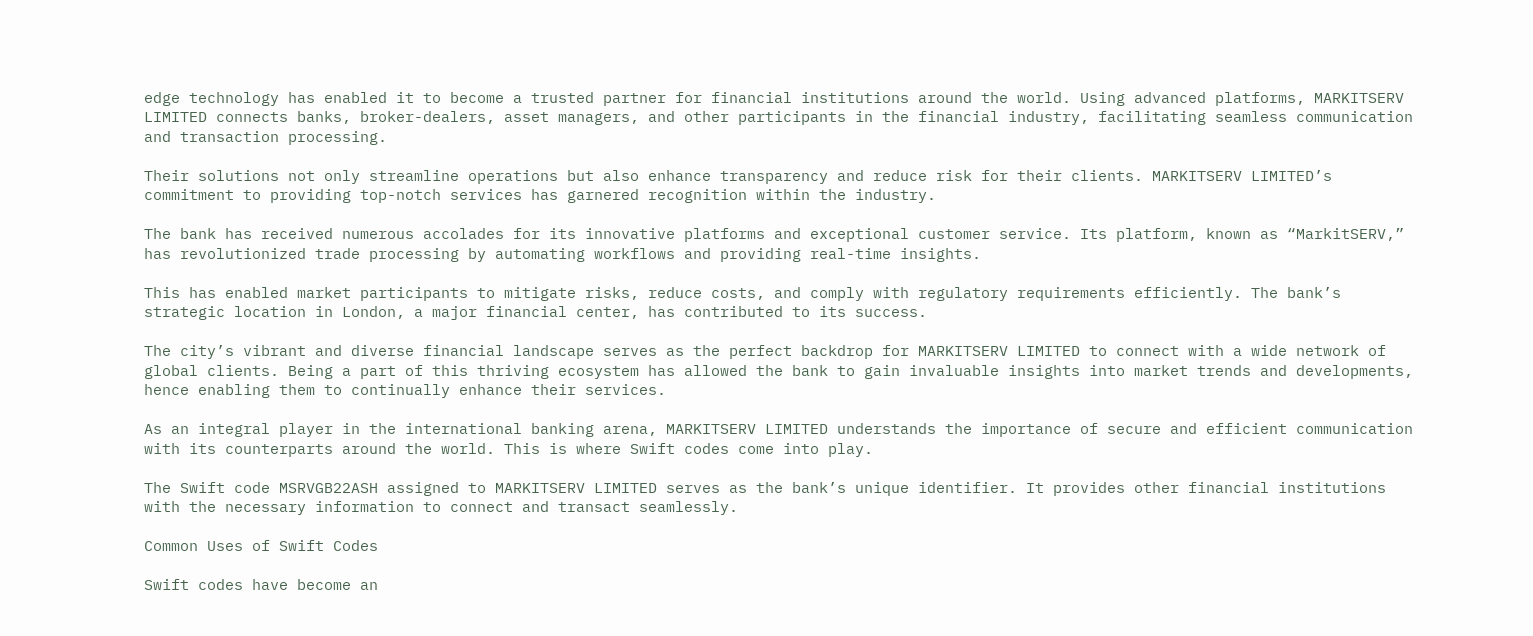edge technology has enabled it to become a trusted partner for financial institutions around the world. Using advanced platforms, MARKITSERV LIMITED connects banks, broker-dealers, asset managers, and other participants in the financial industry, facilitating seamless communication and transaction processing.

Their solutions not only streamline operations but also enhance transparency and reduce risk for their clients. MARKITSERV LIMITED’s commitment to providing top-notch services has garnered recognition within the industry.

The bank has received numerous accolades for its innovative platforms and exceptional customer service. Its platform, known as “MarkitSERV,” has revolutionized trade processing by automating workflows and providing real-time insights.

This has enabled market participants to mitigate risks, reduce costs, and comply with regulatory requirements efficiently. The bank’s strategic location in London, a major financial center, has contributed to its success.

The city’s vibrant and diverse financial landscape serves as the perfect backdrop for MARKITSERV LIMITED to connect with a wide network of global clients. Being a part of this thriving ecosystem has allowed the bank to gain invaluable insights into market trends and developments, hence enabling them to continually enhance their services.

As an integral player in the international banking arena, MARKITSERV LIMITED understands the importance of secure and efficient communication with its counterparts around the world. This is where Swift codes come into play.

The Swift code MSRVGB22ASH assigned to MARKITSERV LIMITED serves as the bank’s unique identifier. It provides other financial institutions with the necessary information to connect and transact seamlessly.

Common Uses of Swift Codes

Swift codes have become an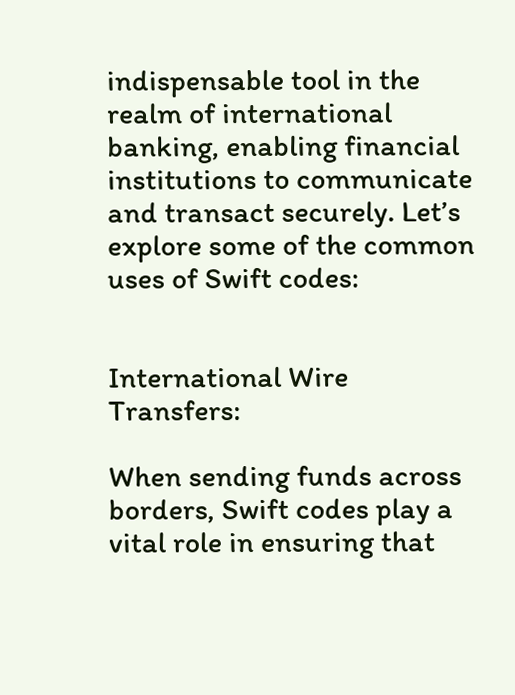indispensable tool in the realm of international banking, enabling financial institutions to communicate and transact securely. Let’s explore some of the common uses of Swift codes:


International Wire Transfers:

When sending funds across borders, Swift codes play a vital role in ensuring that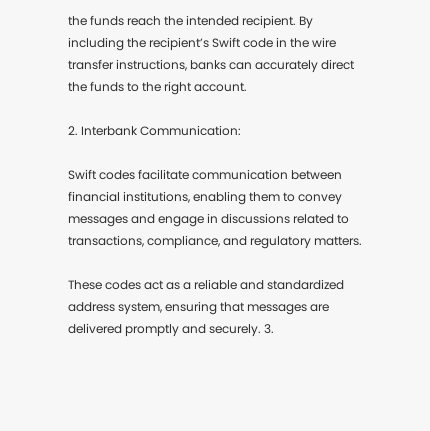the funds reach the intended recipient. By including the recipient’s Swift code in the wire transfer instructions, banks can accurately direct the funds to the right account.

2. Interbank Communication:

Swift codes facilitate communication between financial institutions, enabling them to convey messages and engage in discussions related to transactions, compliance, and regulatory matters.

These codes act as a reliable and standardized address system, ensuring that messages are delivered promptly and securely. 3.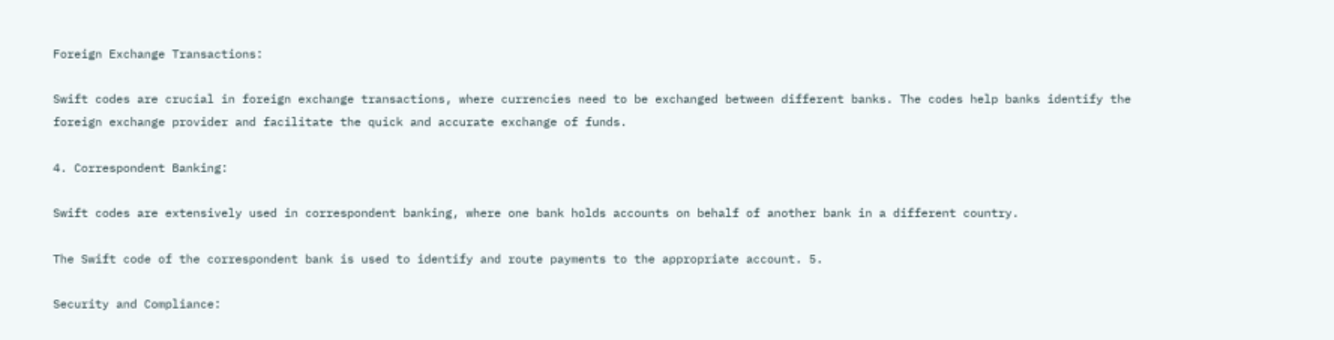Foreign Exchange Transactions:

Swift codes are crucial in foreign exchange transactions, where currencies need to be exchanged between different banks. The codes help banks identify the foreign exchange provider and facilitate the quick and accurate exchange of funds.

4. Correspondent Banking:

Swift codes are extensively used in correspondent banking, where one bank holds accounts on behalf of another bank in a different country.

The Swift code of the correspondent bank is used to identify and route payments to the appropriate account. 5.

Security and Compliance: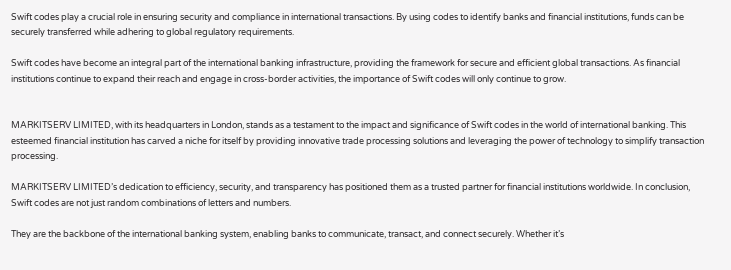Swift codes play a crucial role in ensuring security and compliance in international transactions. By using codes to identify banks and financial institutions, funds can be securely transferred while adhering to global regulatory requirements.

Swift codes have become an integral part of the international banking infrastructure, providing the framework for secure and efficient global transactions. As financial institutions continue to expand their reach and engage in cross-border activities, the importance of Swift codes will only continue to grow.


MARKITSERV LIMITED, with its headquarters in London, stands as a testament to the impact and significance of Swift codes in the world of international banking. This esteemed financial institution has carved a niche for itself by providing innovative trade processing solutions and leveraging the power of technology to simplify transaction processing.

MARKITSERV LIMITED’s dedication to efficiency, security, and transparency has positioned them as a trusted partner for financial institutions worldwide. In conclusion, Swift codes are not just random combinations of letters and numbers.

They are the backbone of the international banking system, enabling banks to communicate, transact, and connect securely. Whether it’s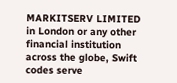MARKITSERV LIMITED in London or any other financial institution across the globe, Swift codes serve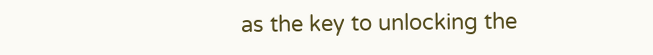as the key to unlocking the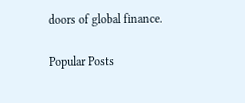doors of global finance.

Popular Posts